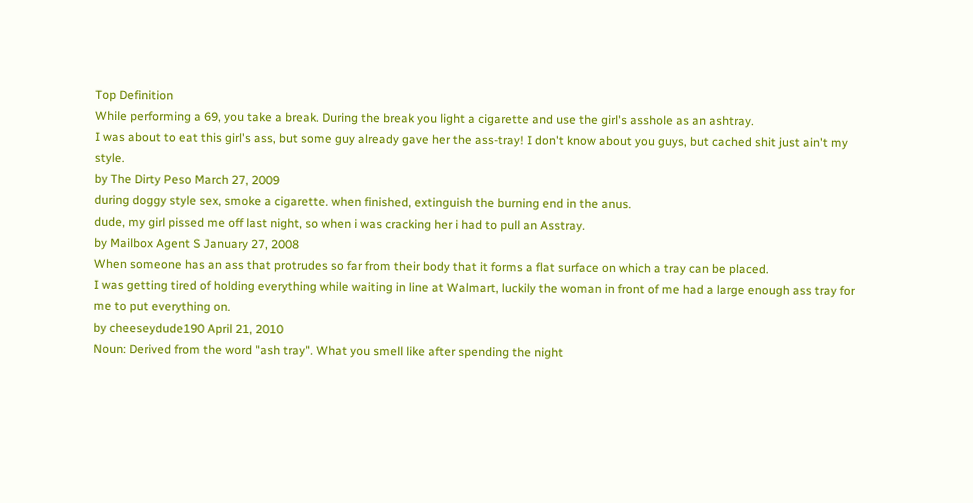Top Definition
While performing a 69, you take a break. During the break you light a cigarette and use the girl's asshole as an ashtray.
I was about to eat this girl's ass, but some guy already gave her the ass-tray! I don't know about you guys, but cached shit just ain't my style.
by The Dirty Peso March 27, 2009
during doggy style sex, smoke a cigarette. when finished, extinguish the burning end in the anus.
dude, my girl pissed me off last night, so when i was cracking her i had to pull an Asstray.
by Mailbox Agent S January 27, 2008
When someone has an ass that protrudes so far from their body that it forms a flat surface on which a tray can be placed.
I was getting tired of holding everything while waiting in line at Walmart, luckily the woman in front of me had a large enough ass tray for me to put everything on.
by cheeseydude190 April 21, 2010
Noun: Derived from the word "ash tray". What you smell like after spending the night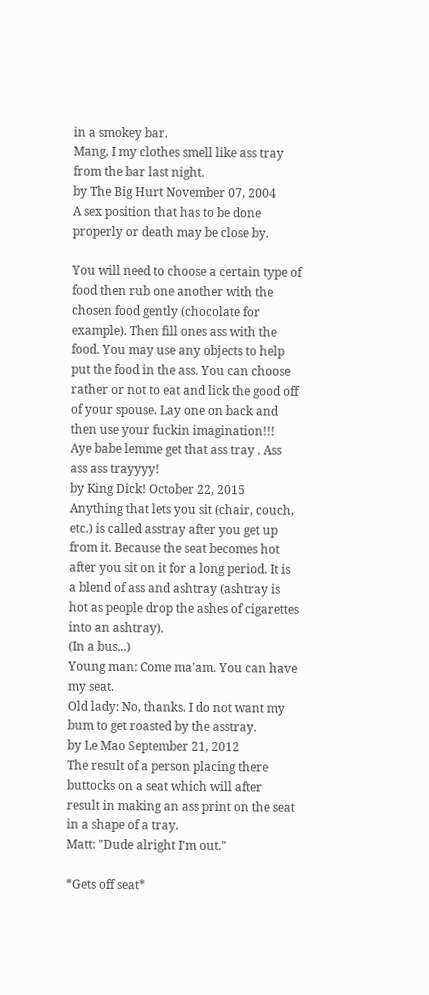in a smokey bar.
Mang, I my clothes smell like ass tray from the bar last night.
by The Big Hurt November 07, 2004
A sex position that has to be done properly or death may be close by.

You will need to choose a certain type of food then rub one another with the chosen food gently (chocolate for example). Then fill ones ass with the food. You may use any objects to help put the food in the ass. You can choose rather or not to eat and lick the good off of your spouse. Lay one on back and then use your fuckin imagination!!!
Aye babe lemme get that ass tray . Ass ass ass trayyyy!
by King Dick! October 22, 2015
Anything that lets you sit (chair, couch, etc.) is called asstray after you get up from it. Because the seat becomes hot after you sit on it for a long period. It is a blend of ass and ashtray (ashtray is hot as people drop the ashes of cigarettes into an ashtray).
(In a bus...)
Young man: Come ma'am. You can have my seat.
Old lady: No, thanks. I do not want my bum to get roasted by the asstray.
by Le Mao September 21, 2012
The result of a person placing there buttocks on a seat which will after result in making an ass print on the seat in a shape of a tray.
Matt: "Dude alright I'm out."

*Gets off seat*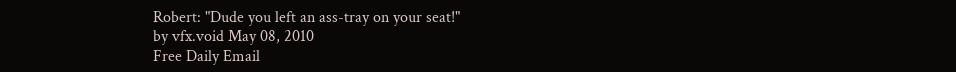Robert: "Dude you left an ass-tray on your seat!"
by vfx.void May 08, 2010
Free Daily Email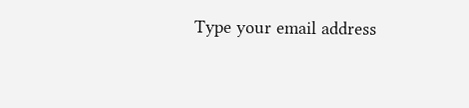Type your email address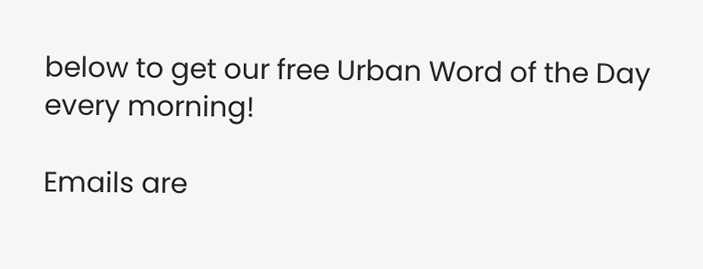below to get our free Urban Word of the Day every morning!

Emails are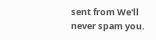sent from We'll never spam you.